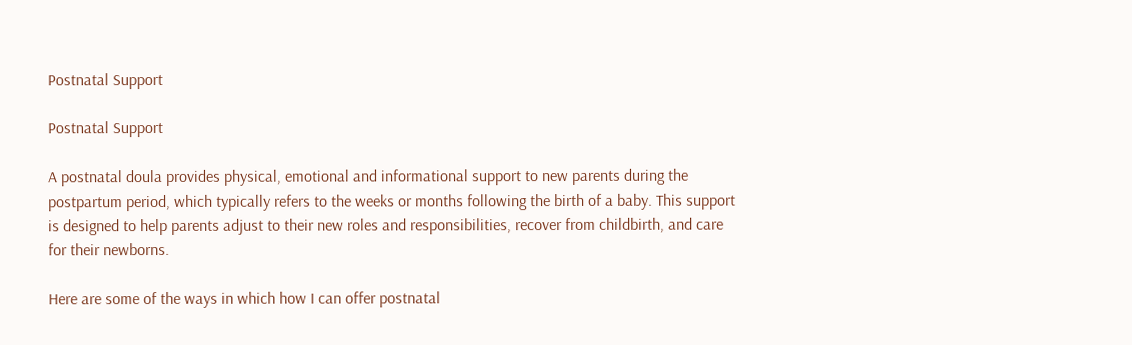Postnatal Support

Postnatal Support

A postnatal doula provides physical, emotional and informational support to new parents during the postpartum period, which typically refers to the weeks or months following the birth of a baby. This support is designed to help parents adjust to their new roles and responsibilities, recover from childbirth, and care for their newborns.

Here are some of the ways in which how I can offer postnatal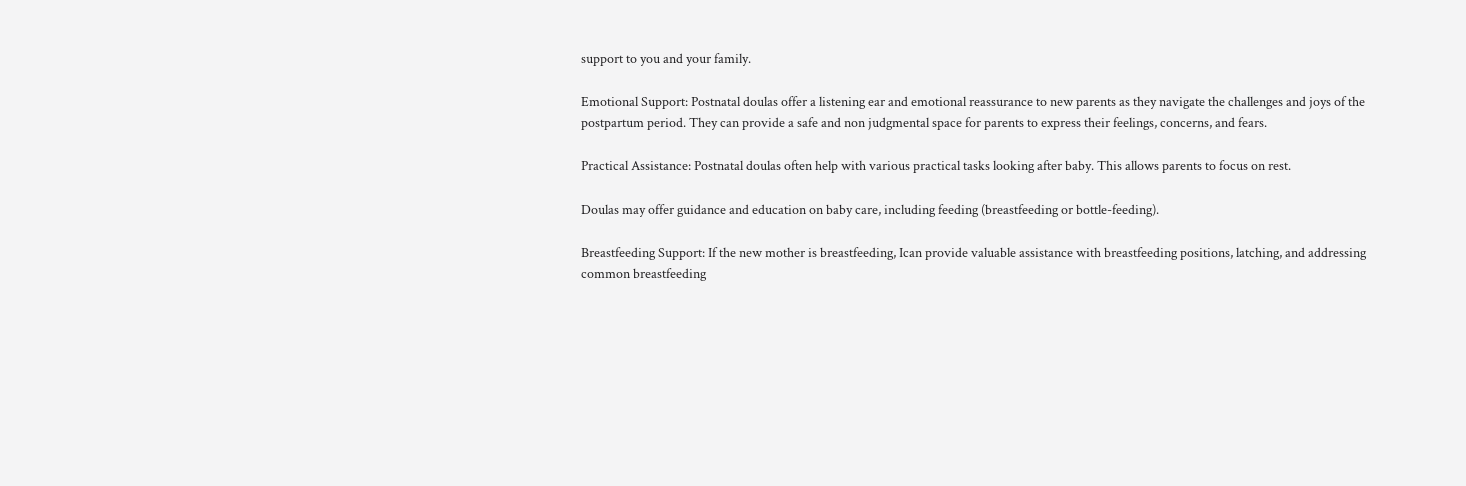support to you and your family.

Emotional Support: Postnatal doulas offer a listening ear and emotional reassurance to new parents as they navigate the challenges and joys of the postpartum period. They can provide a safe and non judgmental space for parents to express their feelings, concerns, and fears.

Practical Assistance: Postnatal doulas often help with various practical tasks looking after baby. This allows parents to focus on rest.

Doulas may offer guidance and education on baby care, including feeding (breastfeeding or bottle-feeding).

Breastfeeding Support: If the new mother is breastfeeding, Ican provide valuable assistance with breastfeeding positions, latching, and addressing common breastfeeding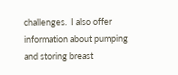challenges.  I also offer information about pumping and storing breast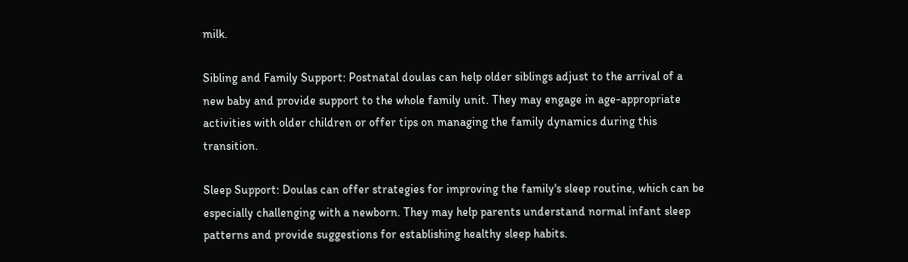milk.

Sibling and Family Support: Postnatal doulas can help older siblings adjust to the arrival of a new baby and provide support to the whole family unit. They may engage in age-appropriate activities with older children or offer tips on managing the family dynamics during this transition.

Sleep Support: Doulas can offer strategies for improving the family's sleep routine, which can be especially challenging with a newborn. They may help parents understand normal infant sleep patterns and provide suggestions for establishing healthy sleep habits.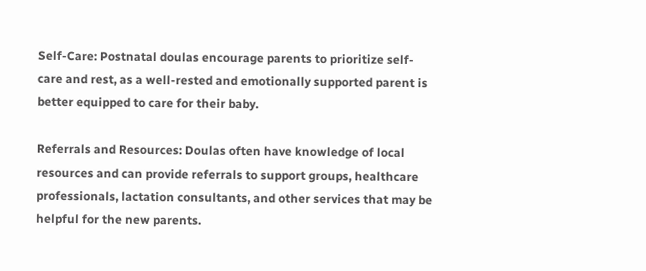Self-Care: Postnatal doulas encourage parents to prioritize self-care and rest, as a well-rested and emotionally supported parent is better equipped to care for their baby.

Referrals and Resources: Doulas often have knowledge of local resources and can provide referrals to support groups, healthcare professionals, lactation consultants, and other services that may be helpful for the new parents.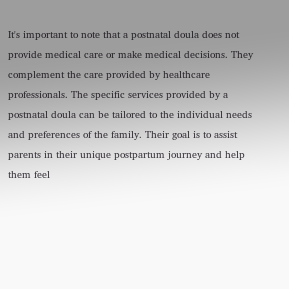It's important to note that a postnatal doula does not provide medical care or make medical decisions. They complement the care provided by healthcare professionals. The specific services provided by a postnatal doula can be tailored to the individual needs and preferences of the family. Their goal is to assist parents in their unique postpartum journey and help them feel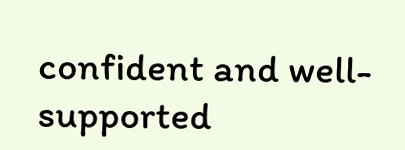confident and well-supported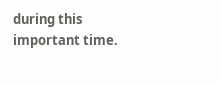during this important time.